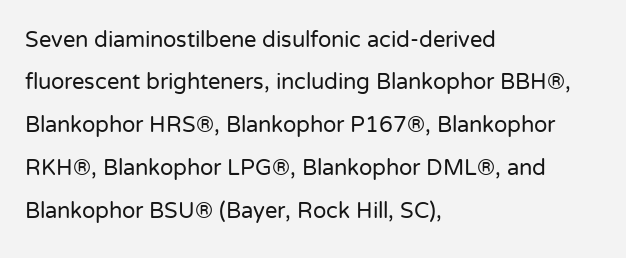Seven diaminostilbene disulfonic acid-derived fluorescent brighteners, including Blankophor BBH®, Blankophor HRS®, Blankophor P167®, Blankophor RKH®, Blankophor LPG®, Blankophor DML®, and Blankophor BSU® (Bayer, Rock Hill, SC),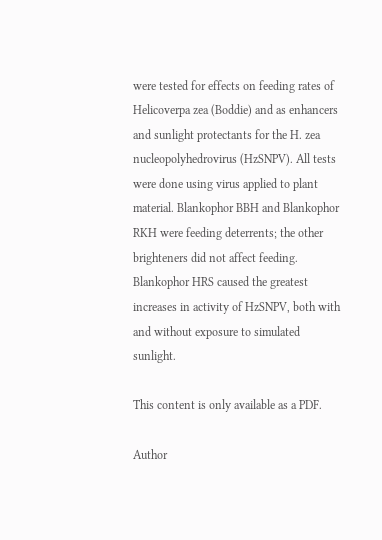were tested for effects on feeding rates of Helicoverpa zea (Boddie) and as enhancers and sunlight protectants for the H. zea nucleopolyhedrovirus (HzSNPV). All tests were done using virus applied to plant material. Blankophor BBH and Blankophor RKH were feeding deterrents; the other brighteners did not affect feeding. Blankophor HRS caused the greatest increases in activity of HzSNPV, both with and without exposure to simulated sunlight.

This content is only available as a PDF.

Author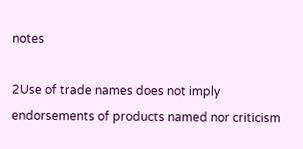notes

2Use of trade names does not imply endorsements of products named nor criticism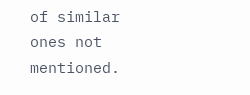of similar ones not mentioned.